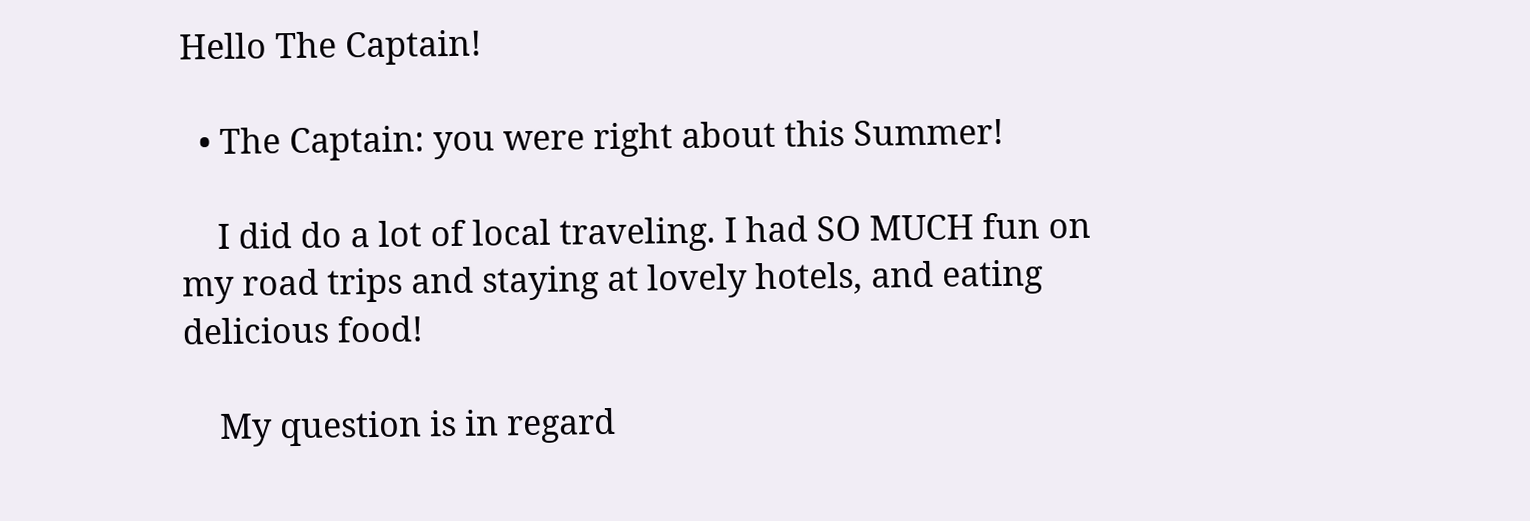Hello The Captain!

  • The Captain: you were right about this Summer!

    I did do a lot of local traveling. I had SO MUCH fun on my road trips and staying at lovely hotels, and eating delicious food!

    My question is in regard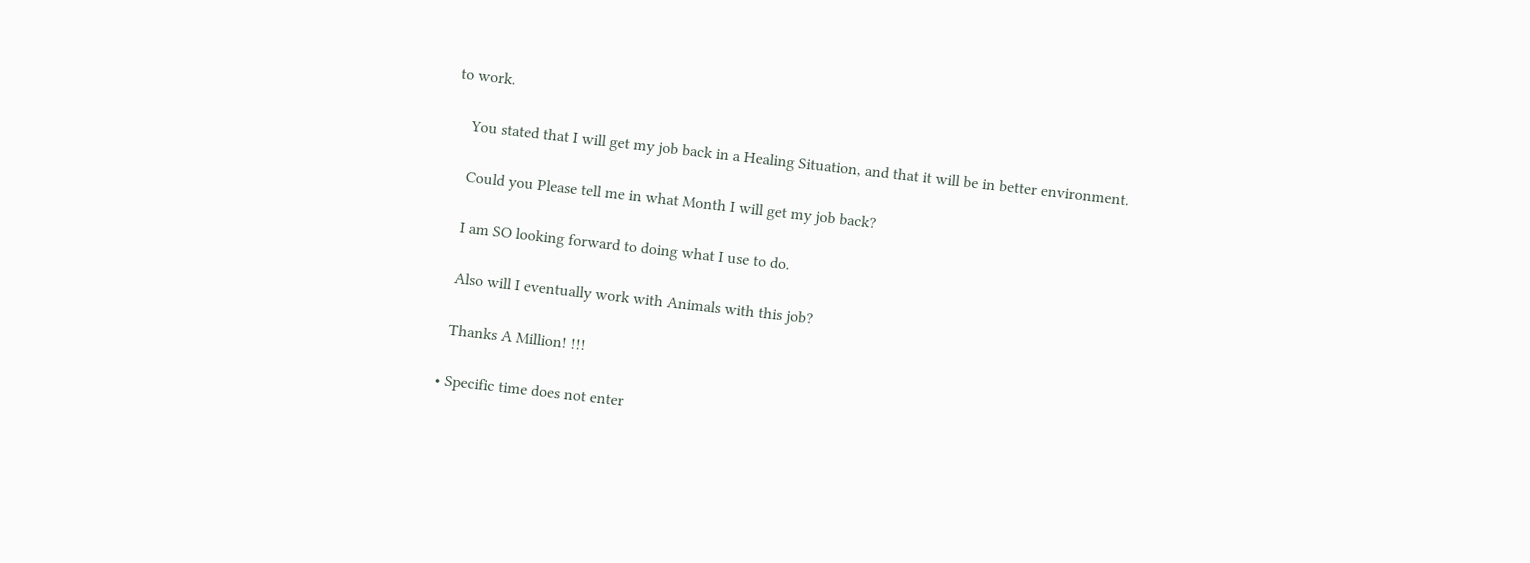to work.

    You stated that I will get my job back in a Healing Situation, and that it will be in better environment.

    Could you Please tell me in what Month I will get my job back?

    I am SO looking forward to doing what I use to do.

    Also will I eventually work with Animals with this job?

    Thanks A Million! !!!

  • Specific time does not enter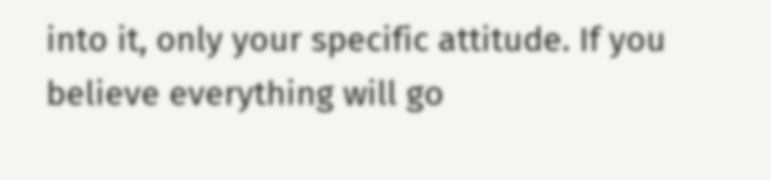into it, only your specific attitude. If you believe everything will go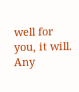well for you, it will. Any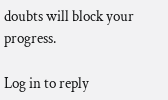doubts will block your progress.

Log in to reply